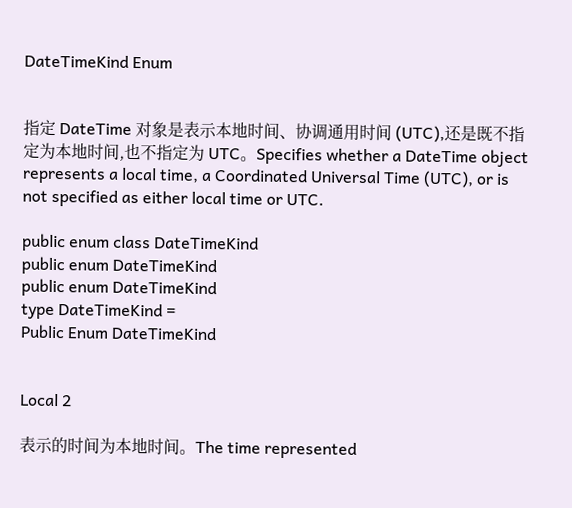DateTimeKind Enum


指定 DateTime 对象是表示本地时间、协调通用时间 (UTC),还是既不指定为本地时间,也不指定为 UTC。Specifies whether a DateTime object represents a local time, a Coordinated Universal Time (UTC), or is not specified as either local time or UTC.

public enum class DateTimeKind
public enum DateTimeKind
public enum DateTimeKind
type DateTimeKind =
Public Enum DateTimeKind


Local 2

表示的时间为本地时间。The time represented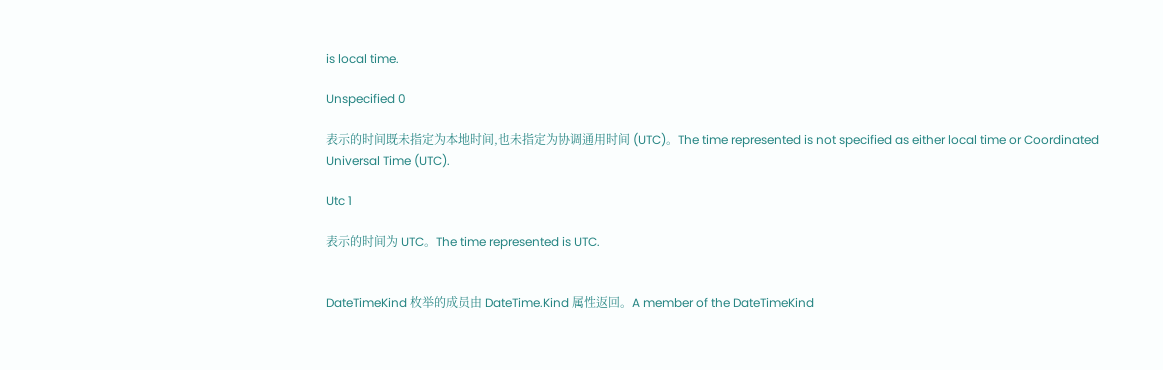is local time.

Unspecified 0

表示的时间既未指定为本地时间,也未指定为协调通用时间 (UTC)。The time represented is not specified as either local time or Coordinated Universal Time (UTC).

Utc 1

表示的时间为 UTC。The time represented is UTC.


DateTimeKind 枚举的成员由 DateTime.Kind 属性返回。A member of the DateTimeKind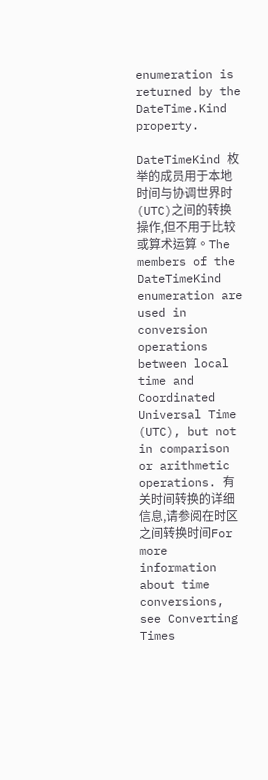enumeration is returned by the DateTime.Kind property.

DateTimeKind 枚举的成员用于本地时间与协调世界时(UTC)之间的转换操作,但不用于比较或算术运算。The members of the DateTimeKind enumeration are used in conversion operations between local time and Coordinated Universal Time (UTC), but not in comparison or arithmetic operations. 有关时间转换的详细信息,请参阅在时区之间转换时间For more information about time conversions, see Converting Times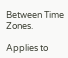Between Time Zones.

Applies to